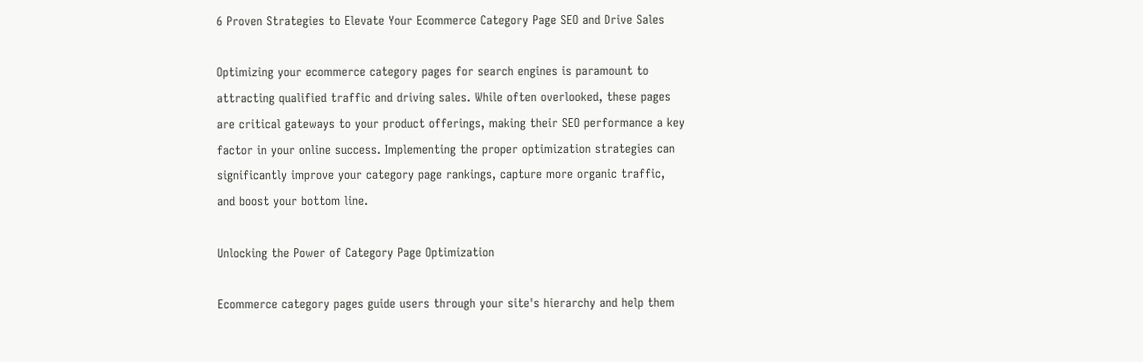6 Proven Strategies to Elevate Your Ecommerce Category Page SEO and Drive Sales

Optimizing your ecommerce category pages for search engines is paramount to attracting qualified traffic and driving sales. While often overlooked, these pages are critical gateways to your product offerings, making their SEO performance a key factor in your online success. Implementing the proper optimization strategies can significantly improve your category page rankings, capture more organic traffic, and boost your bottom line.

Unlocking the Power of Category Page Optimization

Ecommerce category pages guide users through your site's hierarchy and help them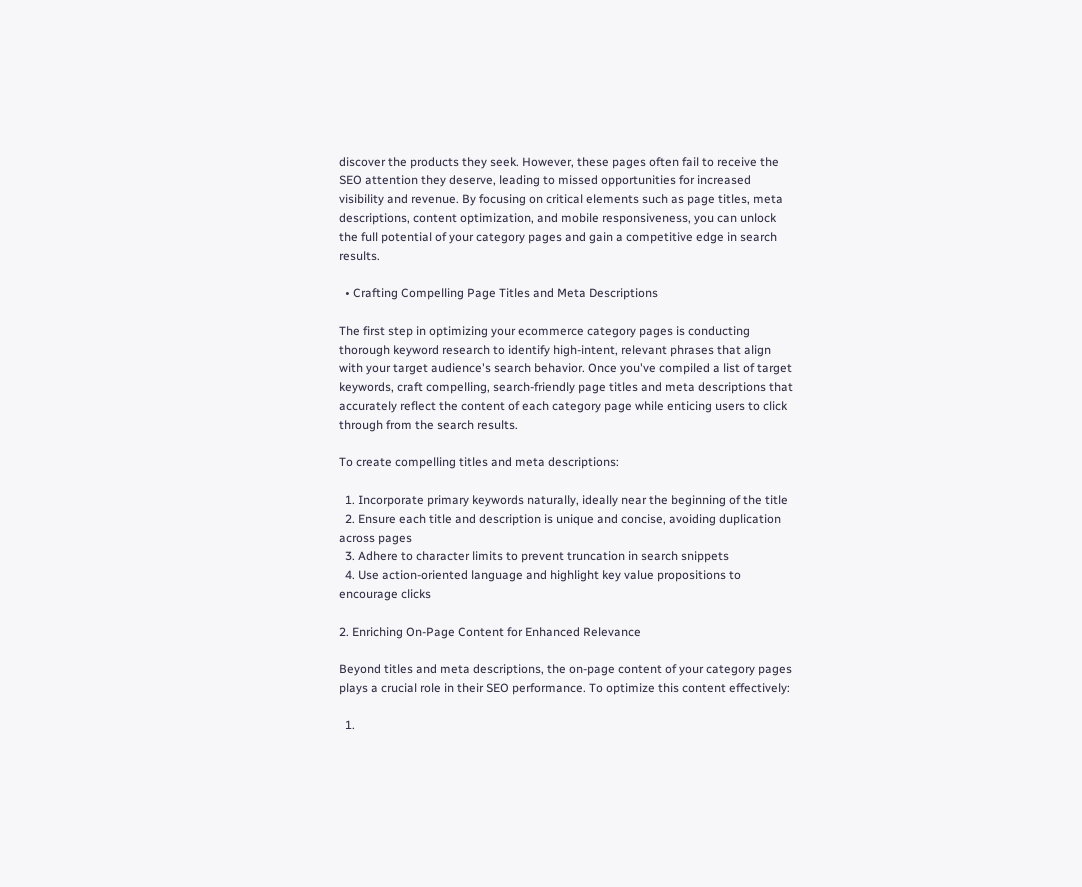discover the products they seek. However, these pages often fail to receive the SEO attention they deserve, leading to missed opportunities for increased visibility and revenue. By focusing on critical elements such as page titles, meta descriptions, content optimization, and mobile responsiveness, you can unlock the full potential of your category pages and gain a competitive edge in search results.

  • Crafting Compelling Page Titles and Meta Descriptions

The first step in optimizing your ecommerce category pages is conducting thorough keyword research to identify high-intent, relevant phrases that align with your target audience's search behavior. Once you've compiled a list of target keywords, craft compelling, search-friendly page titles and meta descriptions that accurately reflect the content of each category page while enticing users to click through from the search results.

To create compelling titles and meta descriptions:

  1. Incorporate primary keywords naturally, ideally near the beginning of the title
  2. Ensure each title and description is unique and concise, avoiding duplication across pages
  3. Adhere to character limits to prevent truncation in search snippets
  4. Use action-oriented language and highlight key value propositions to encourage clicks

2. Enriching On-Page Content for Enhanced Relevance

Beyond titles and meta descriptions, the on-page content of your category pages plays a crucial role in their SEO performance. To optimize this content effectively:

  1.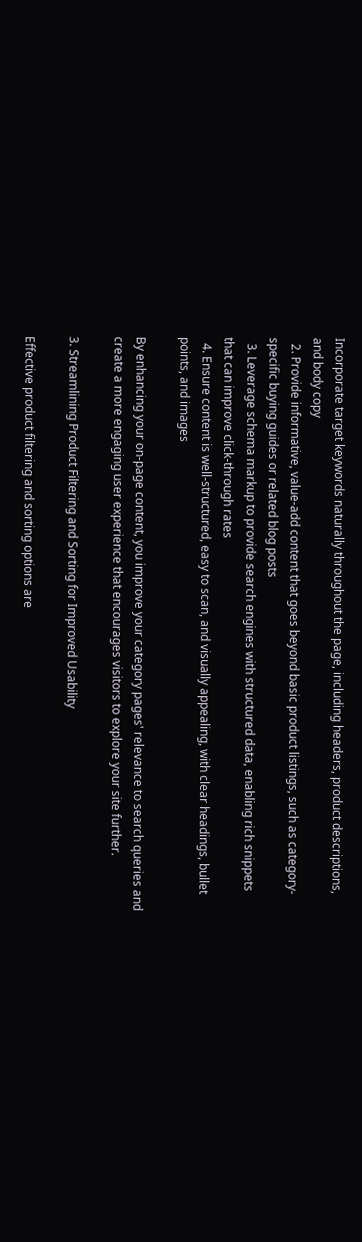Incorporate target keywords naturally throughout the page, including headers, product descriptions, and body copy
  2. Provide informative, value-add content that goes beyond basic product listings, such as category-specific buying guides or related blog posts
  3. Leverage schema markup to provide search engines with structured data, enabling rich snippets that can improve click-through rates
  4. Ensure content is well-structured, easy to scan, and visually appealing, with clear headings, bullet points, and images

By enhancing your on-page content, you improve your category pages' relevance to search queries and create a more engaging user experience that encourages visitors to explore your site further.

3. Streamlining Product Filtering and Sorting for Improved Usability

Effective product filtering and sorting options are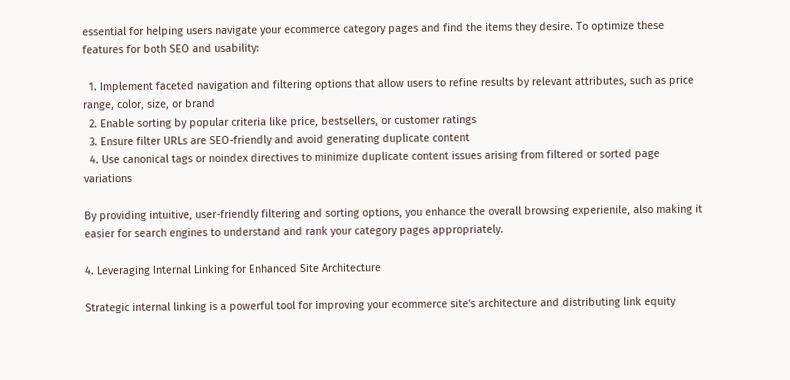essential for helping users navigate your ecommerce category pages and find the items they desire. To optimize these features for both SEO and usability:

  1. Implement faceted navigation and filtering options that allow users to refine results by relevant attributes, such as price range, color, size, or brand
  2. Enable sorting by popular criteria like price, bestsellers, or customer ratings
  3. Ensure filter URLs are SEO-friendly and avoid generating duplicate content
  4. Use canonical tags or noindex directives to minimize duplicate content issues arising from filtered or sorted page variations

By providing intuitive, user-friendly filtering and sorting options, you enhance the overall browsing experienile, also making it easier for search engines to understand and rank your category pages appropriately.

4. Leveraging Internal Linking for Enhanced Site Architecture

Strategic internal linking is a powerful tool for improving your ecommerce site's architecture and distributing link equity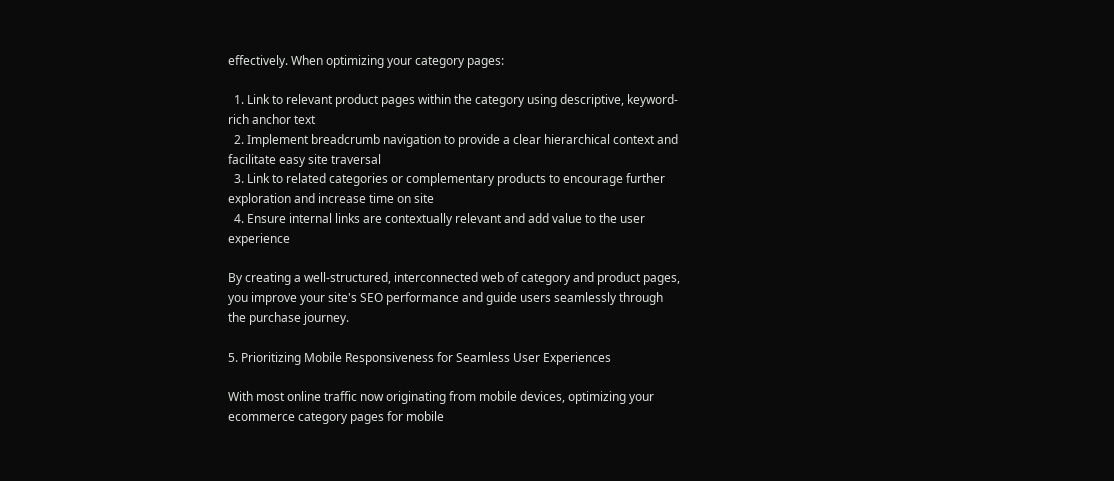effectively. When optimizing your category pages:

  1. Link to relevant product pages within the category using descriptive, keyword-rich anchor text
  2. Implement breadcrumb navigation to provide a clear hierarchical context and facilitate easy site traversal
  3. Link to related categories or complementary products to encourage further exploration and increase time on site
  4. Ensure internal links are contextually relevant and add value to the user experience

By creating a well-structured, interconnected web of category and product pages, you improve your site's SEO performance and guide users seamlessly through the purchase journey.

5. Prioritizing Mobile Responsiveness for Seamless User Experiences

With most online traffic now originating from mobile devices, optimizing your ecommerce category pages for mobile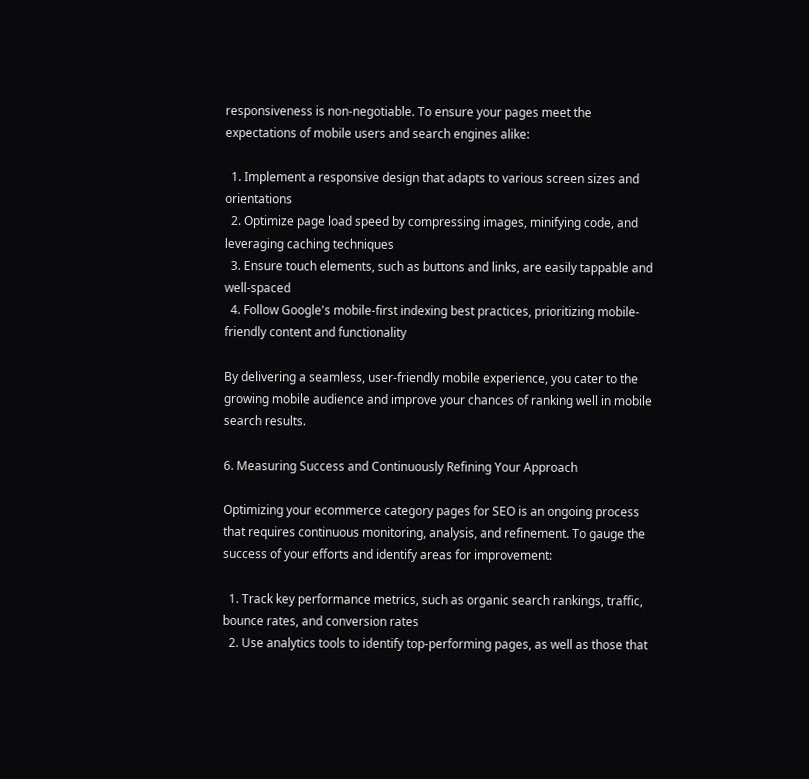responsiveness is non-negotiable. To ensure your pages meet the expectations of mobile users and search engines alike:

  1. Implement a responsive design that adapts to various screen sizes and orientations
  2. Optimize page load speed by compressing images, minifying code, and leveraging caching techniques
  3. Ensure touch elements, such as buttons and links, are easily tappable and well-spaced
  4. Follow Google's mobile-first indexing best practices, prioritizing mobile-friendly content and functionality

By delivering a seamless, user-friendly mobile experience, you cater to the growing mobile audience and improve your chances of ranking well in mobile search results.

6. Measuring Success and Continuously Refining Your Approach

Optimizing your ecommerce category pages for SEO is an ongoing process that requires continuous monitoring, analysis, and refinement. To gauge the success of your efforts and identify areas for improvement:

  1. Track key performance metrics, such as organic search rankings, traffic, bounce rates, and conversion rates
  2. Use analytics tools to identify top-performing pages, as well as those that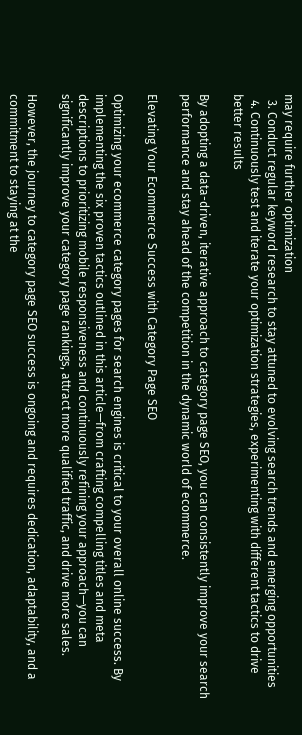may require further optimization
  3. Conduct regular keyword research to stay attuned to evolving search trends and emerging opportunities
  4. Continuously test and iterate your optimization strategies, experimenting with different tactics to drive better results

By adopting a data-driven, iterative approach to category page SEO, you can consistently improve your search performance and stay ahead of the competition in the dynamic world of ecommerce.

Elevating Your Ecommerce Success with Category Page SEO

Optimizing your ecommerce category pages for search engines is critical to your overall online success. By implementing the six proven tactics outlined in this article—from crafting compelling titles and meta descriptions to prioritizing mobile responsiveness and continuously refining your approach—you can significantly improve your category page rankings, attract more qualified traffic, and drive more sales.

However, the journey to category page SEO success is ongoing and requires dedication, adaptability, and a commitment to staying at the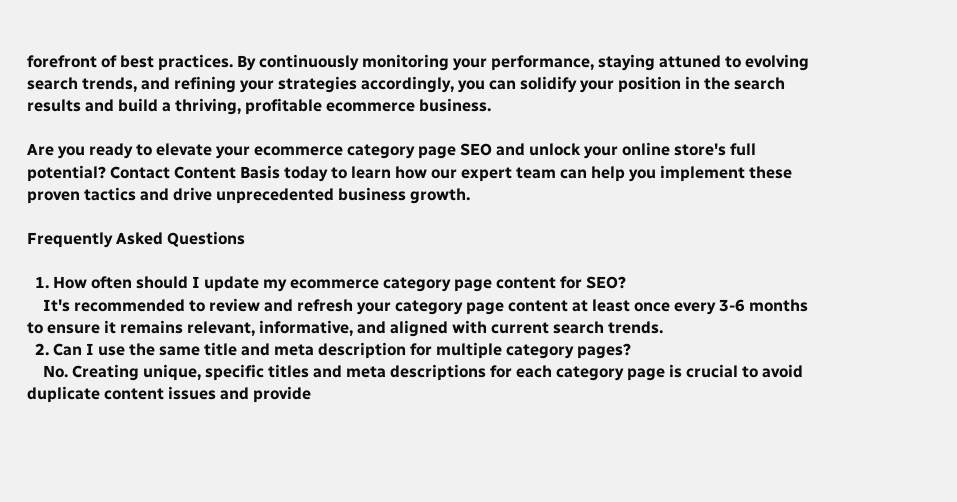forefront of best practices. By continuously monitoring your performance, staying attuned to evolving search trends, and refining your strategies accordingly, you can solidify your position in the search results and build a thriving, profitable ecommerce business.

Are you ready to elevate your ecommerce category page SEO and unlock your online store's full potential? Contact Content Basis today to learn how our expert team can help you implement these proven tactics and drive unprecedented business growth.

Frequently Asked Questions

  1. How often should I update my ecommerce category page content for SEO?
    It's recommended to review and refresh your category page content at least once every 3-6 months to ensure it remains relevant, informative, and aligned with current search trends.
  2. Can I use the same title and meta description for multiple category pages?
    No. Creating unique, specific titles and meta descriptions for each category page is crucial to avoid duplicate content issues and provide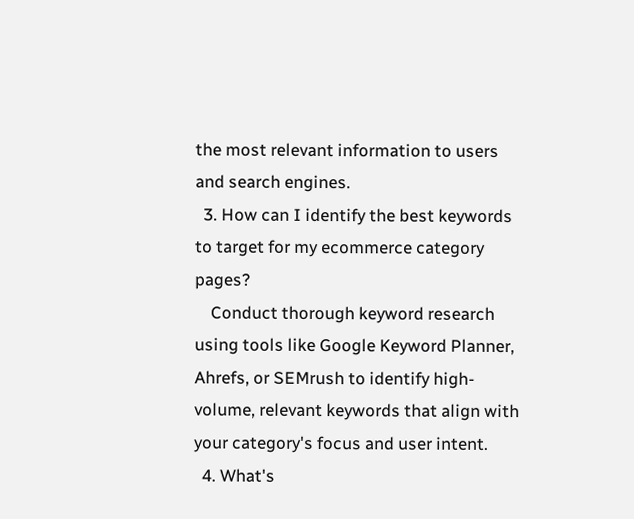the most relevant information to users and search engines.
  3. How can I identify the best keywords to target for my ecommerce category pages?
    Conduct thorough keyword research using tools like Google Keyword Planner, Ahrefs, or SEMrush to identify high-volume, relevant keywords that align with your category's focus and user intent.
  4. What's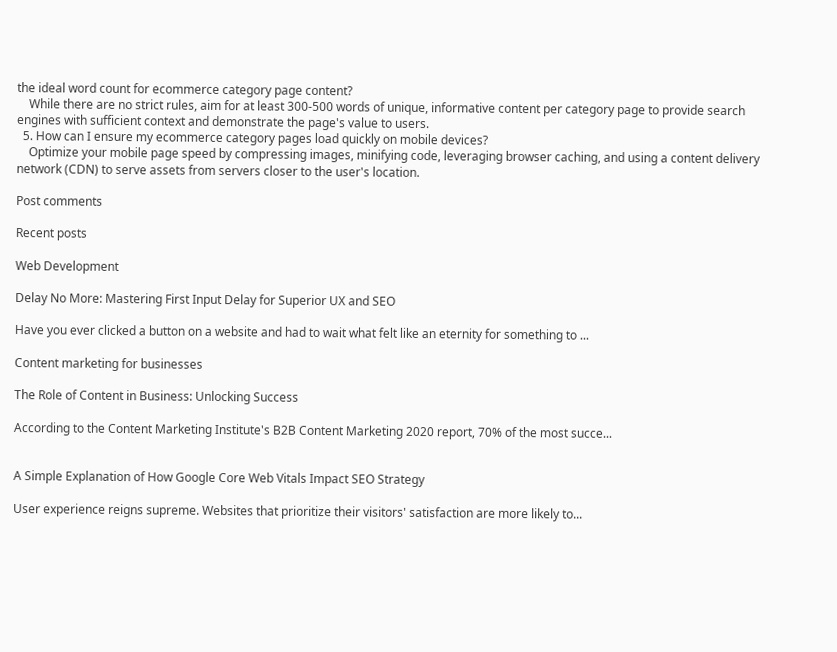the ideal word count for ecommerce category page content?
    While there are no strict rules, aim for at least 300-500 words of unique, informative content per category page to provide search engines with sufficient context and demonstrate the page's value to users.
  5. How can I ensure my ecommerce category pages load quickly on mobile devices?
    Optimize your mobile page speed by compressing images, minifying code, leveraging browser caching, and using a content delivery network (CDN) to serve assets from servers closer to the user's location.

Post comments

Recent posts

Web Development

Delay No More: Mastering First Input Delay for Superior UX and SEO

Have you ever clicked a button on a website and had to wait what felt like an eternity for something to ...

Content marketing for businesses

The Role of Content in Business: Unlocking Success

According to the Content Marketing Institute's B2B Content Marketing 2020 report, 70% of the most succe...


A Simple Explanation of How Google Core Web Vitals Impact SEO Strategy

User experience reigns supreme. Websites that prioritize their visitors' satisfaction are more likely to...